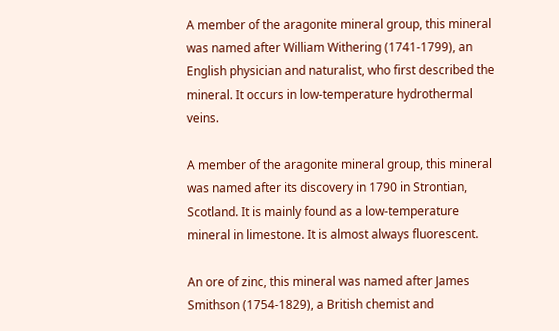A member of the aragonite mineral group, this mineral was named after William Withering (1741-1799), an English physician and naturalist, who first described the mineral. It occurs in low-temperature hydrothermal veins.

A member of the aragonite mineral group, this mineral was named after its discovery in 1790 in Strontian, Scotland. It is mainly found as a low-temperature mineral in limestone. It is almost always fluorescent.

An ore of zinc, this mineral was named after James Smithson (1754-1829), a British chemist and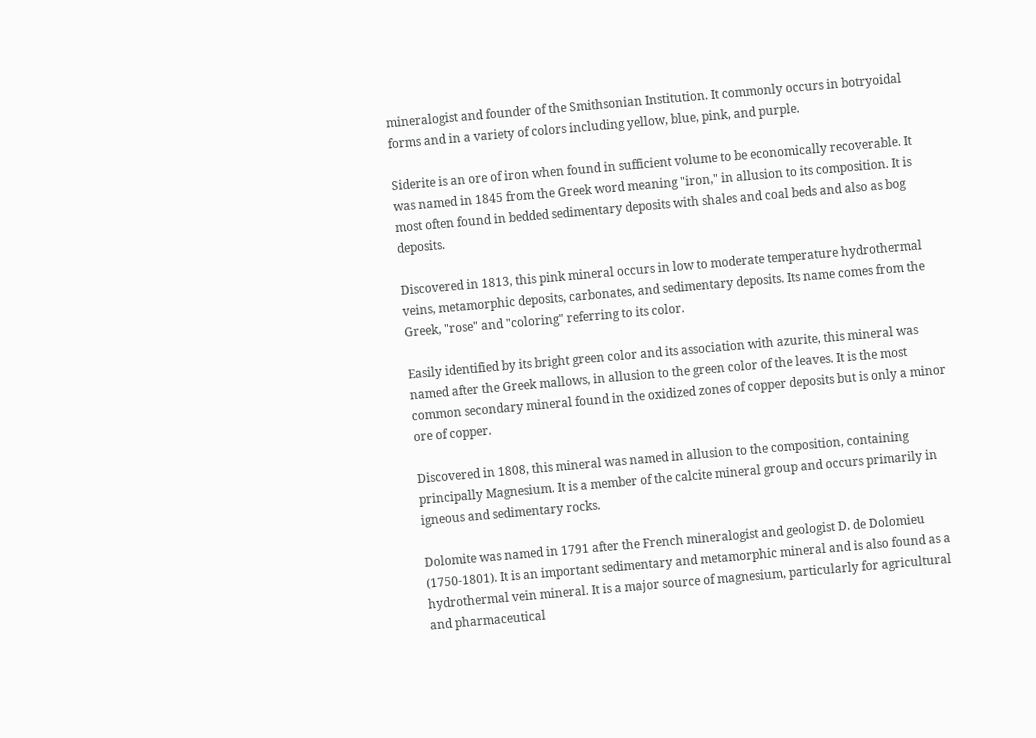mineralogist and founder of the Smithsonian Institution. It commonly occurs in botryoidal forms and in a variety of colors including yellow, blue, pink, and purple.

Siderite is an ore of iron when found in sufficient volume to be economically recoverable. It was named in 1845 from the Greek word meaning "iron," in allusion to its composition. It is most often found in bedded sedimentary deposits with shales and coal beds and also as bog deposits.

Discovered in 1813, this pink mineral occurs in low to moderate temperature hydrothermal veins, metamorphic deposits, carbonates, and sedimentary deposits. Its name comes from the Greek, "rose" and "coloring" referring to its color.

Easily identified by its bright green color and its association with azurite, this mineral was named after the Greek mallows, in allusion to the green color of the leaves. It is the most common secondary mineral found in the oxidized zones of copper deposits but is only a minor ore of copper.

Discovered in 1808, this mineral was named in allusion to the composition, containing principally Magnesium. It is a member of the calcite mineral group and occurs primarily in igneous and sedimentary rocks.

Dolomite was named in 1791 after the French mineralogist and geologist D. de Dolomieu (1750-1801). It is an important sedimentary and metamorphic mineral and is also found as a hydrothermal vein mineral. It is a major source of magnesium, particularly for agricultural and pharmaceutical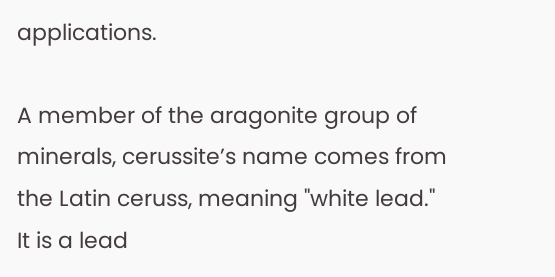applications.

A member of the aragonite group of minerals, cerussite’s name comes from the Latin ceruss, meaning "white lead." It is a lead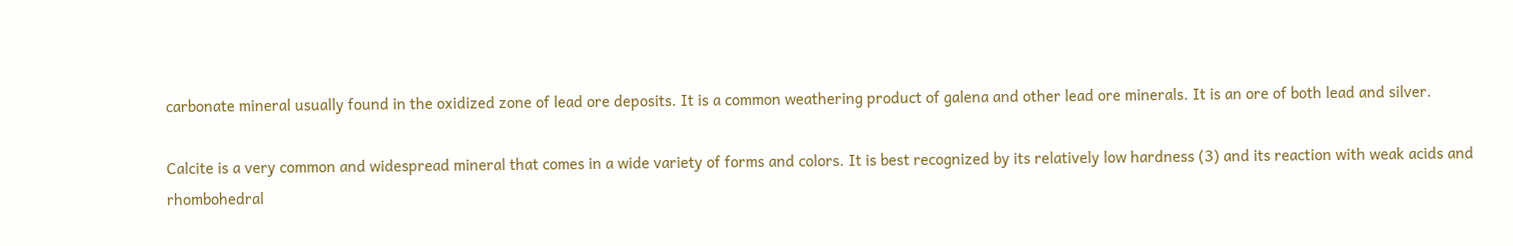carbonate mineral usually found in the oxidized zone of lead ore deposits. It is a common weathering product of galena and other lead ore minerals. It is an ore of both lead and silver.

Calcite is a very common and widespread mineral that comes in a wide variety of forms and colors. It is best recognized by its relatively low hardness (3) and its reaction with weak acids and rhombohedral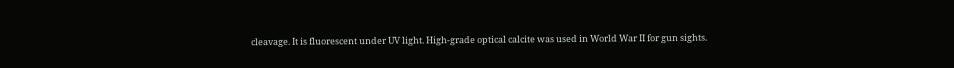cleavage. It is fluorescent under UV light. High-grade optical calcite was used in World War II for gun sights.